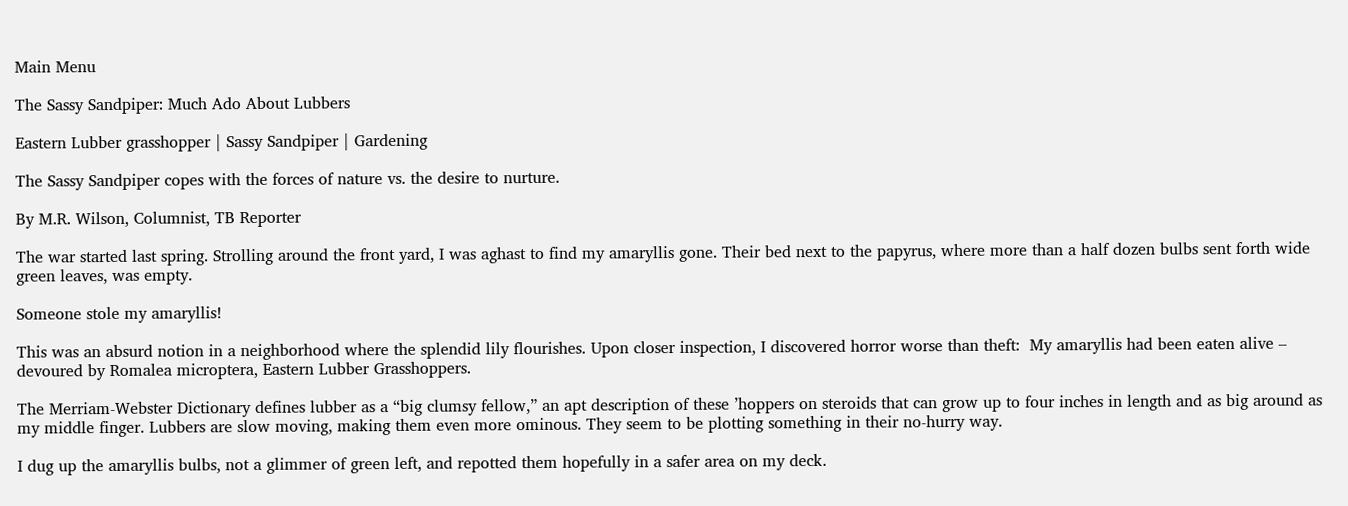Main Menu

The Sassy Sandpiper: Much Ado About Lubbers

Eastern Lubber grasshopper | Sassy Sandpiper | Gardening

The Sassy Sandpiper copes with the forces of nature vs. the desire to nurture.

By M.R. Wilson, Columnist, TB Reporter

The war started last spring. Strolling around the front yard, I was aghast to find my amaryllis gone. Their bed next to the papyrus, where more than a half dozen bulbs sent forth wide green leaves, was empty.

Someone stole my amaryllis!

This was an absurd notion in a neighborhood where the splendid lily flourishes. Upon closer inspection, I discovered horror worse than theft:  My amaryllis had been eaten alive – devoured by Romalea microptera, Eastern Lubber Grasshoppers.

The Merriam-Webster Dictionary defines lubber as a “big clumsy fellow,” an apt description of these ’hoppers on steroids that can grow up to four inches in length and as big around as my middle finger. Lubbers are slow moving, making them even more ominous. They seem to be plotting something in their no-hurry way.

I dug up the amaryllis bulbs, not a glimmer of green left, and repotted them hopefully in a safer area on my deck.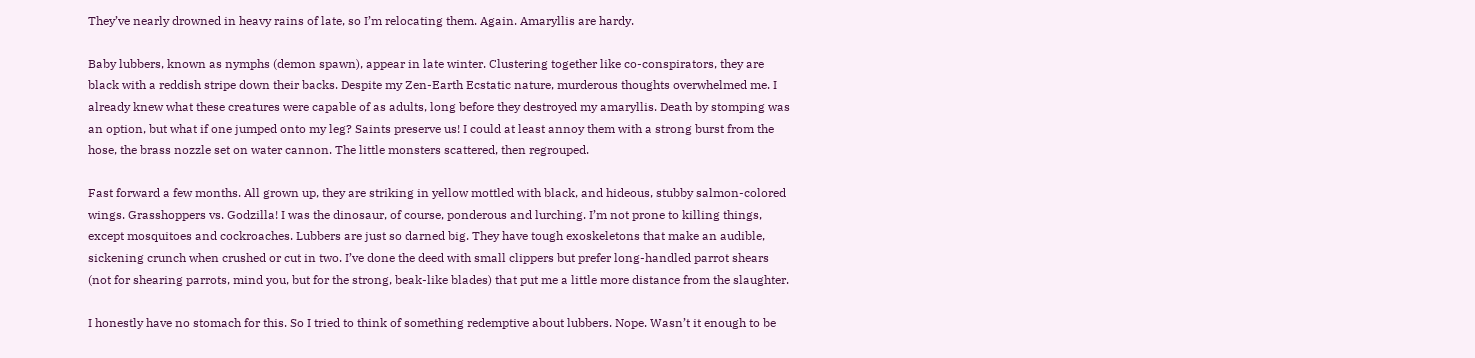They’ve nearly drowned in heavy rains of late, so I’m relocating them. Again. Amaryllis are hardy.

Baby lubbers, known as nymphs (demon spawn), appear in late winter. Clustering together like co-conspirators, they are black with a reddish stripe down their backs. Despite my Zen-Earth Ecstatic nature, murderous thoughts overwhelmed me. I already knew what these creatures were capable of as adults, long before they destroyed my amaryllis. Death by stomping was an option, but what if one jumped onto my leg? Saints preserve us! I could at least annoy them with a strong burst from the hose, the brass nozzle set on water cannon. The little monsters scattered, then regrouped.

Fast forward a few months. All grown up, they are striking in yellow mottled with black, and hideous, stubby salmon-colored wings. Grasshoppers vs. Godzilla! I was the dinosaur, of course, ponderous and lurching. I’m not prone to killing things, except mosquitoes and cockroaches. Lubbers are just so darned big. They have tough exoskeletons that make an audible, sickening crunch when crushed or cut in two. I’ve done the deed with small clippers but prefer long-handled parrot shears (not for shearing parrots, mind you, but for the strong, beak-like blades) that put me a little more distance from the slaughter.

I honestly have no stomach for this. So I tried to think of something redemptive about lubbers. Nope. Wasn’t it enough to be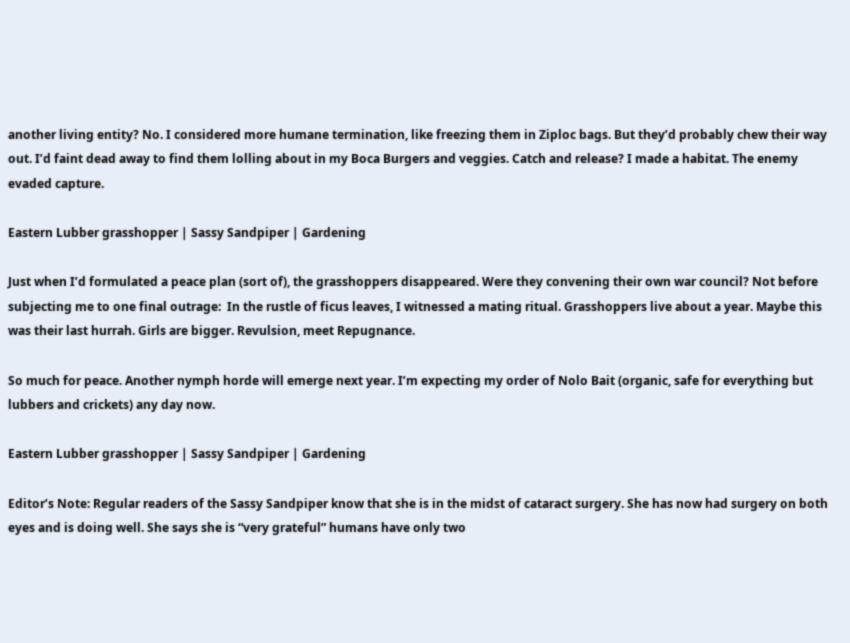another living entity? No. I considered more humane termination, like freezing them in Ziploc bags. But they’d probably chew their way out. I’d faint dead away to find them lolling about in my Boca Burgers and veggies. Catch and release? I made a habitat. The enemy evaded capture.

Eastern Lubber grasshopper | Sassy Sandpiper | Gardening

Just when I’d formulated a peace plan (sort of), the grasshoppers disappeared. Were they convening their own war council? Not before subjecting me to one final outrage:  In the rustle of ficus leaves, I witnessed a mating ritual. Grasshoppers live about a year. Maybe this was their last hurrah. Girls are bigger. Revulsion, meet Repugnance.

So much for peace. Another nymph horde will emerge next year. I’m expecting my order of Nolo Bait (organic, safe for everything but lubbers and crickets) any day now.

Eastern Lubber grasshopper | Sassy Sandpiper | Gardening

Editor’s Note: Regular readers of the Sassy Sandpiper know that she is in the midst of cataract surgery. She has now had surgery on both eyes and is doing well. She says she is “very grateful” humans have only two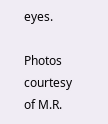eyes.

Photos courtesy of M.R.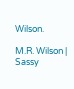Wilson.

M.R. Wilson | Sassy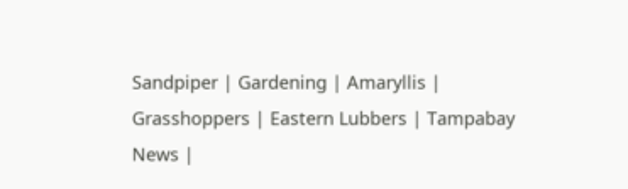Sandpiper | Gardening | Amaryllis | Grasshoppers | Eastern Lubbers | Tampabay News |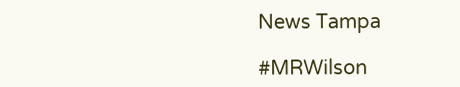News Tampa

#MRWilson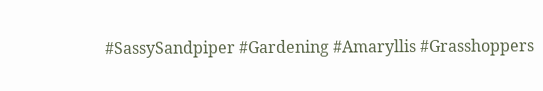#SassySandpiper #Gardening #Amaryllis #Grasshoppers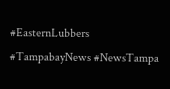#EasternLubbers #TampabayNews #NewsTampa